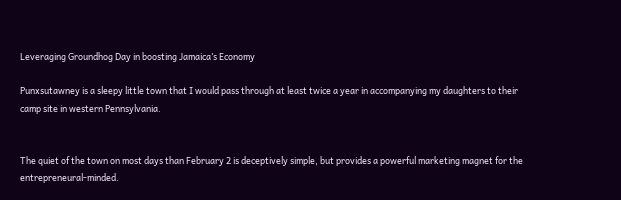Leveraging Groundhog Day in boosting Jamaica’s Economy

Punxsutawney is a sleepy little town that I would pass through at least twice a year in accompanying my daughters to their camp site in western Pennsylvania.


The quiet of the town on most days than February 2 is deceptively simple, but provides a powerful marketing magnet for the entrepreneural-minded.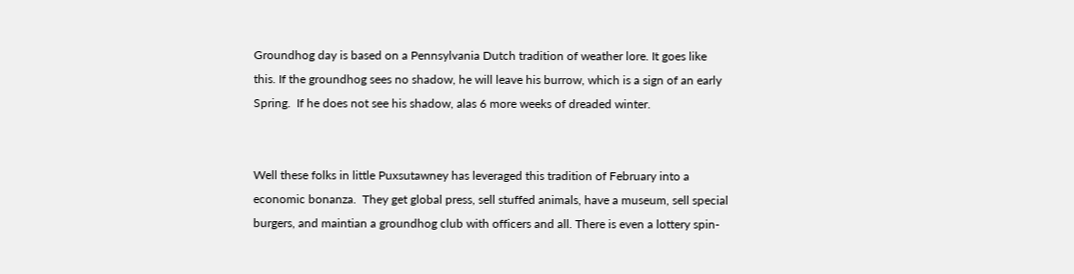Groundhog day is based on a Pennsylvania Dutch tradition of weather lore. It goes like this. If the groundhog sees no shadow, he will leave his burrow, which is a sign of an early Spring.  If he does not see his shadow, alas 6 more weeks of dreaded winter.


Well these folks in little Puxsutawney has leveraged this tradition of February into a economic bonanza.  They get global press, sell stuffed animals, have a museum, sell special burgers, and maintian a groundhog club with officers and all. There is even a lottery spin-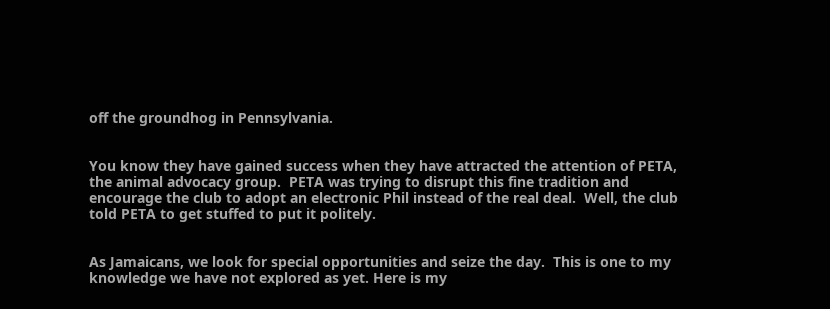off the groundhog in Pennsylvania.


You know they have gained success when they have attracted the attention of PETA, the animal advocacy group.  PETA was trying to disrupt this fine tradition and encourage the club to adopt an electronic Phil instead of the real deal.  Well, the club told PETA to get stuffed to put it politely.


As Jamaicans, we look for special opportunities and seize the day.  This is one to my knowledge we have not explored as yet. Here is my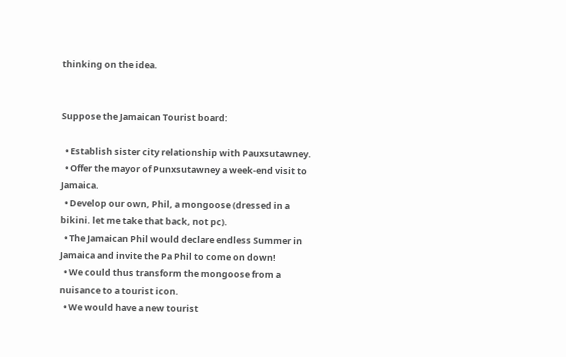thinking on the idea.


Suppose the Jamaican Tourist board:

  • Establish sister city relationship with Pauxsutawney.
  • Offer the mayor of Punxsutawney a week-end visit to Jamaica.
  • Develop our own, Phil, a mongoose (dressed in a bikini. let me take that back, not pc).
  • The Jamaican Phil would declare endless Summer in Jamaica and invite the Pa Phil to come on down!
  • We could thus transform the mongoose from a nuisance to a tourist icon.
  • We would have a new tourist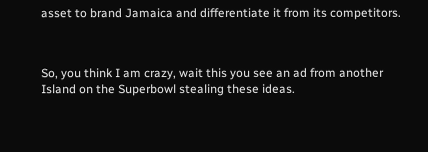asset to brand Jamaica and differentiate it from its competitors.



So, you think I am crazy, wait this you see an ad from another Island on the Superbowl stealing these ideas.